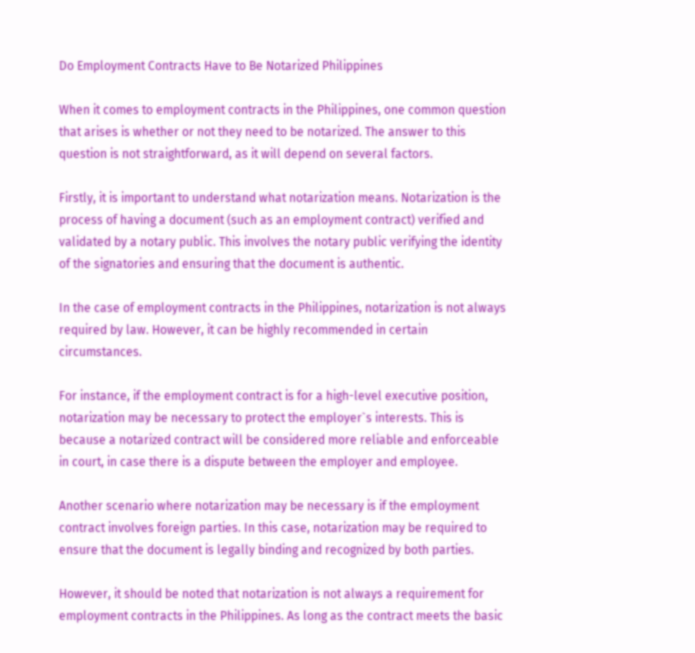Do Employment Contracts Have to Be Notarized Philippines

When it comes to employment contracts in the Philippines, one common question that arises is whether or not they need to be notarized. The answer to this question is not straightforward, as it will depend on several factors.

Firstly, it is important to understand what notarization means. Notarization is the process of having a document (such as an employment contract) verified and validated by a notary public. This involves the notary public verifying the identity of the signatories and ensuring that the document is authentic.

In the case of employment contracts in the Philippines, notarization is not always required by law. However, it can be highly recommended in certain circumstances.

For instance, if the employment contract is for a high-level executive position, notarization may be necessary to protect the employer`s interests. This is because a notarized contract will be considered more reliable and enforceable in court, in case there is a dispute between the employer and employee.

Another scenario where notarization may be necessary is if the employment contract involves foreign parties. In this case, notarization may be required to ensure that the document is legally binding and recognized by both parties.

However, it should be noted that notarization is not always a requirement for employment contracts in the Philippines. As long as the contract meets the basic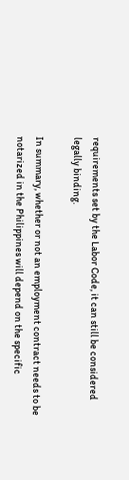requirements set by the Labor Code, it can still be considered legally binding.

In summary, whether or not an employment contract needs to be notarized in the Philippines will depend on the specific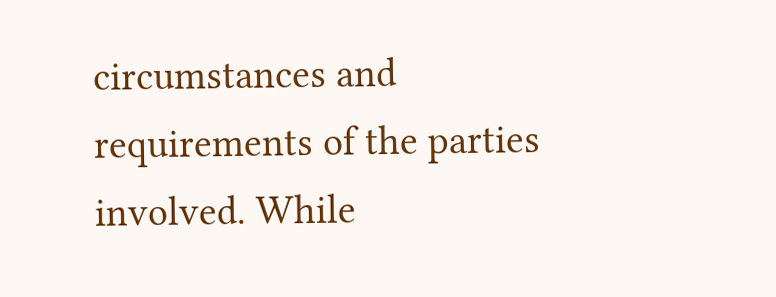circumstances and requirements of the parties involved. While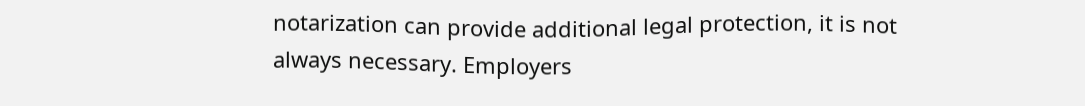notarization can provide additional legal protection, it is not always necessary. Employers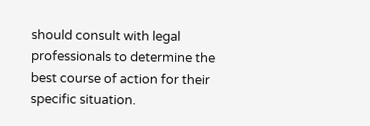should consult with legal professionals to determine the best course of action for their specific situation.